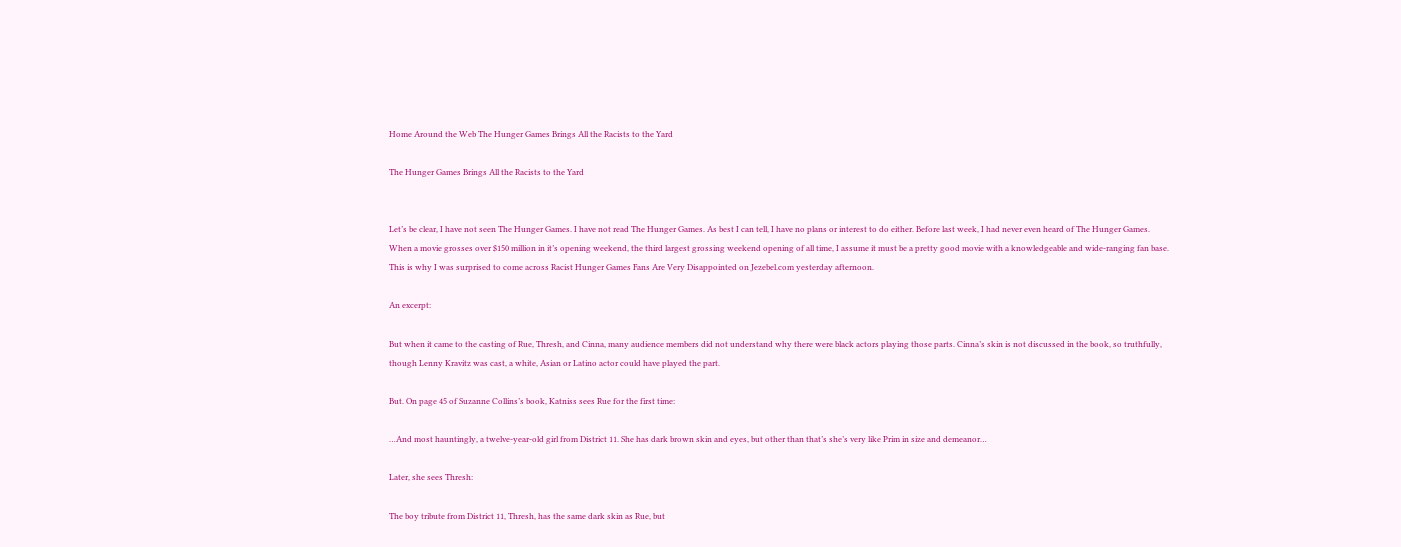Home Around the Web The Hunger Games Brings All the Racists to the Yard

The Hunger Games Brings All the Racists to the Yard


Let’s be clear, I have not seen The Hunger Games. I have not read The Hunger Games. As best I can tell, I have no plans or interest to do either. Before last week, I had never even heard of The Hunger Games. When a movie grosses over $150 million in it’s opening weekend, the third largest grossing weekend opening of all time, I assume it must be a pretty good movie with a knowledgeable and wide-ranging fan base. This is why I was surprised to come across Racist Hunger Games Fans Are Very Disappointed on Jezebel.com yesterday afternoon.

An excerpt:

But when it came to the casting of Rue, Thresh, and Cinna, many audience members did not understand why there were black actors playing those parts. Cinna’s skin is not discussed in the book, so truthfully, though Lenny Kravitz was cast, a white, Asian or Latino actor could have played the part.

But. On page 45 of Suzanne Collins’s book, Katniss sees Rue for the first time:

…And most hauntingly, a twelve-year-old girl from District 11. She has dark brown skin and eyes, but other than that’s she’s very like Prim in size and demeanor…

Later, she sees Thresh:

The boy tribute from District 11, Thresh, has the same dark skin as Rue, but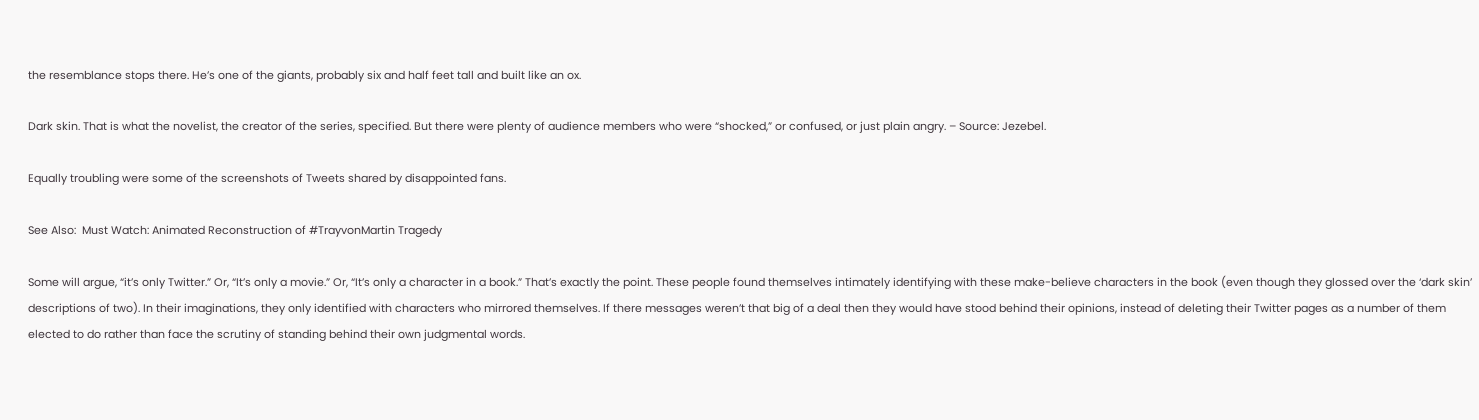the resemblance stops there. He’s one of the giants, probably six and half feet tall and built like an ox.

Dark skin. That is what the novelist, the creator of the series, specified. But there were plenty of audience members who were “shocked,” or confused, or just plain angry. – Source: Jezebel.

Equally troubling were some of the screenshots of Tweets shared by disappointed fans.

See Also:  Must Watch: Animated Reconstruction of #TrayvonMartin Tragedy

Some will argue, “it’s only Twitter.” Or, “It’s only a movie.” Or, “It’s only a character in a book.” That’s exactly the point. These people found themselves intimately identifying with these make-believe characters in the book (even though they glossed over the ‘dark skin’ descriptions of two). In their imaginations, they only identified with characters who mirrored themselves. If there messages weren’t that big of a deal then they would have stood behind their opinions, instead of deleting their Twitter pages as a number of them elected to do rather than face the scrutiny of standing behind their own judgmental words.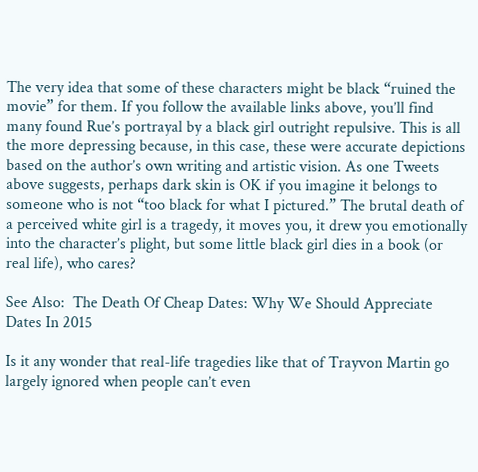The very idea that some of these characters might be black “ruined the movie” for them. If you follow the available links above, you’ll find many found Rue’s portrayal by a black girl outright repulsive. This is all the more depressing because, in this case, these were accurate depictions based on the author’s own writing and artistic vision. As one Tweets above suggests, perhaps dark skin is OK if you imagine it belongs to someone who is not “too black for what I pictured.” The brutal death of a perceived white girl is a tragedy, it moves you, it drew you emotionally into the character’s plight, but some little black girl dies in a book (or real life), who cares?

See Also:  The Death Of Cheap Dates: Why We Should Appreciate Dates In 2015

Is it any wonder that real-life tragedies like that of Trayvon Martin go largely ignored when people can’t even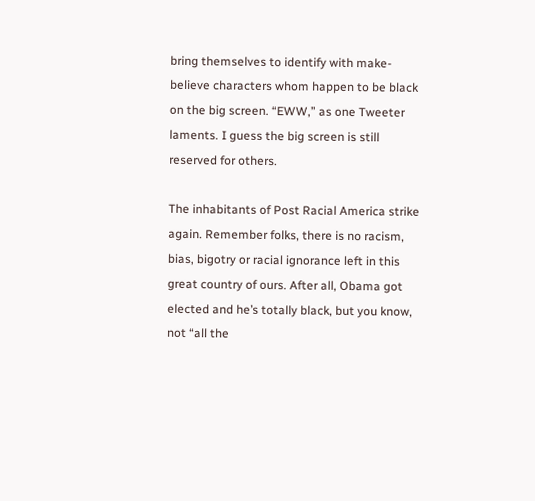bring themselves to identify with make-believe characters whom happen to be black on the big screen. “EWW,” as one Tweeter laments. I guess the big screen is still reserved for others.

The inhabitants of Post Racial America strike again. Remember folks, there is no racism, bias, bigotry or racial ignorance left in this great country of ours. After all, Obama got elected and he’s totally black, but you know, not “all the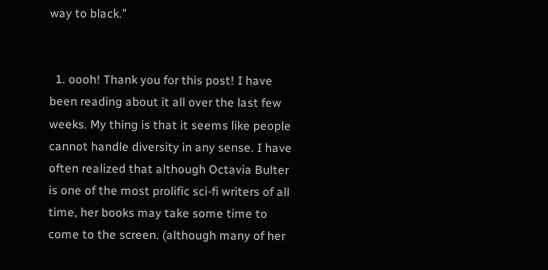way to black.”


  1. oooh! Thank you for this post! I have been reading about it all over the last few weeks. My thing is that it seems like people cannot handle diversity in any sense. I have often realized that although Octavia Bulter is one of the most prolific sci-fi writers of all time, her books may take some time to come to the screen. (although many of her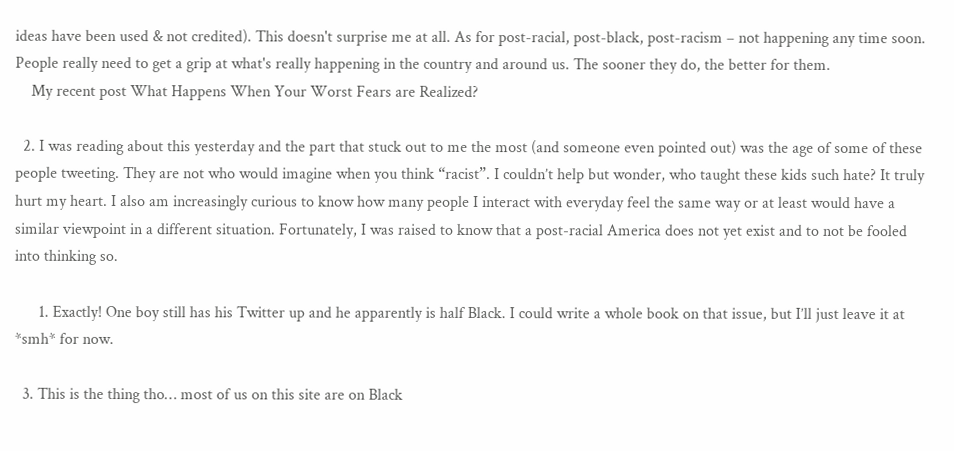ideas have been used & not credited). This doesn't surprise me at all. As for post-racial, post-black, post-racism – not happening any time soon. People really need to get a grip at what's really happening in the country and around us. The sooner they do, the better for them.
    My recent post What Happens When Your Worst Fears are Realized?

  2. I was reading about this yesterday and the part that stuck out to me the most (and someone even pointed out) was the age of some of these people tweeting. They are not who would imagine when you think “racist”. I couldn’t help but wonder, who taught these kids such hate? It truly hurt my heart. I also am increasingly curious to know how many people I interact with everyday feel the same way or at least would have a similar viewpoint in a different situation. Fortunately, I was raised to know that a post-racial America does not yet exist and to not be fooled into thinking so.

      1. Exactly! One boy still has his Twitter up and he apparently is half Black. I could write a whole book on that issue, but I’ll just leave it at *smh* for now.

  3. This is the thing tho… most of us on this site are on Black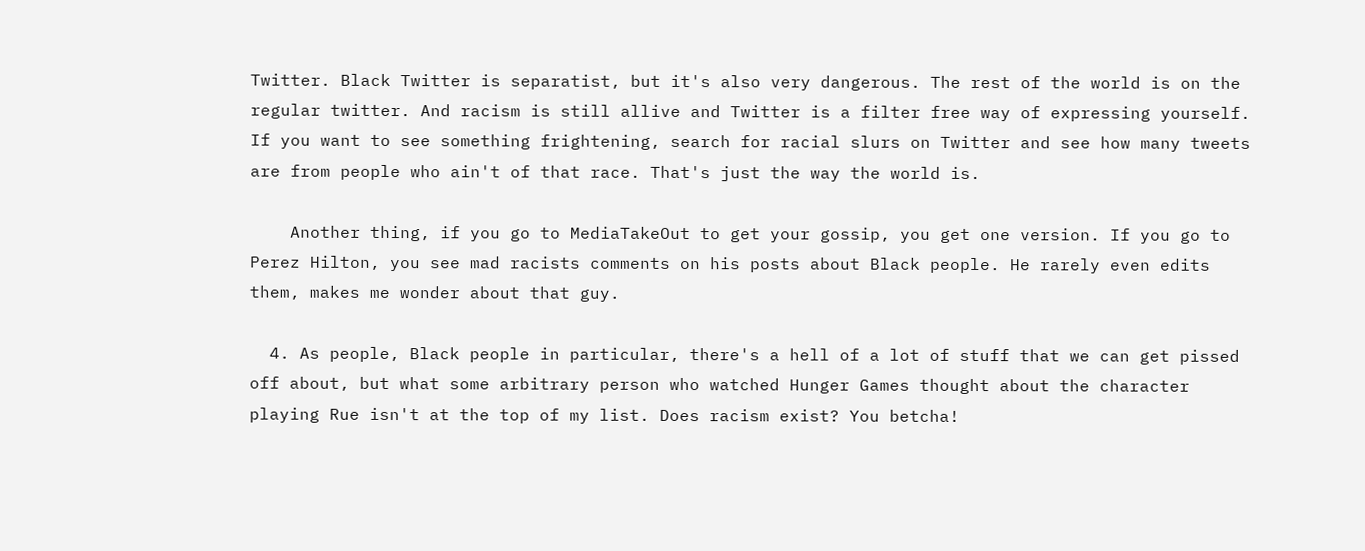Twitter. Black Twitter is separatist, but it's also very dangerous. The rest of the world is on the regular twitter. And racism is still allive and Twitter is a filter free way of expressing yourself. If you want to see something frightening, search for racial slurs on Twitter and see how many tweets are from people who ain't of that race. That's just the way the world is.

    Another thing, if you go to MediaTakeOut to get your gossip, you get one version. If you go to Perez Hilton, you see mad racists comments on his posts about Black people. He rarely even edits them, makes me wonder about that guy.

  4. As people, Black people in particular, there's a hell of a lot of stuff that we can get pissed off about, but what some arbitrary person who watched Hunger Games thought about the character playing Rue isn't at the top of my list. Does racism exist? You betcha!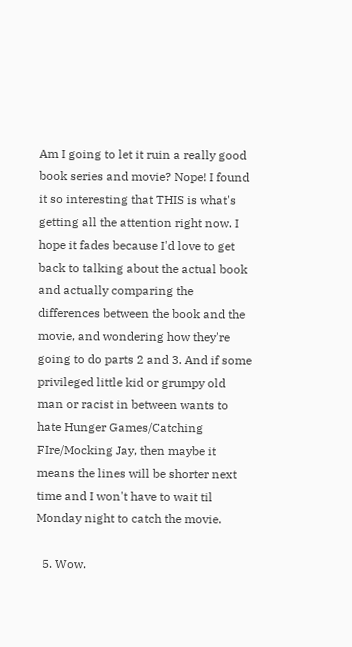Am I going to let it ruin a really good book series and movie? Nope! I found it so interesting that THIS is what's getting all the attention right now. I hope it fades because I'd love to get back to talking about the actual book and actually comparing the differences between the book and the movie, and wondering how they're going to do parts 2 and 3. And if some privileged little kid or grumpy old man or racist in between wants to hate Hunger Games/Catching FIre/Mocking Jay, then maybe it means the lines will be shorter next time and I won't have to wait til Monday night to catch the movie.

  5. Wow.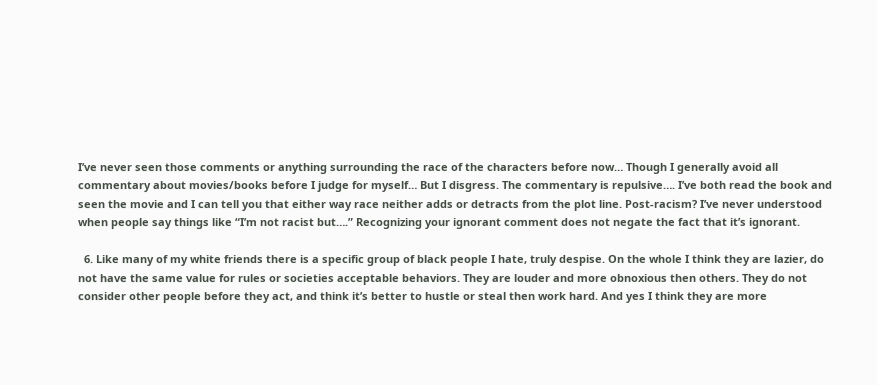I’ve never seen those comments or anything surrounding the race of the characters before now… Though I generally avoid all commentary about movies/books before I judge for myself… But I disgress. The commentary is repulsive…. I’ve both read the book and seen the movie and I can tell you that either way race neither adds or detracts from the plot line. Post-racism? I’ve never understood when people say things like “I’m not racist but….” Recognizing your ignorant comment does not negate the fact that it’s ignorant.

  6. Like many of my white friends there is a specific group of black people I hate, truly despise. On the whole I think they are lazier, do not have the same value for rules or societies acceptable behaviors. They are louder and more obnoxious then others. They do not consider other people before they act, and think it’s better to hustle or steal then work hard. And yes I think they are more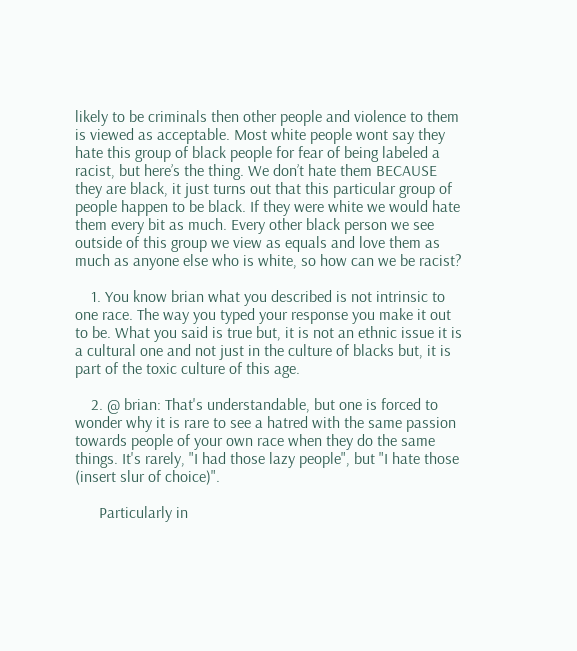likely to be criminals then other people and violence to them is viewed as acceptable. Most white people wont say they hate this group of black people for fear of being labeled a racist, but here’s the thing. We don’t hate them BECAUSE they are black, it just turns out that this particular group of people happen to be black. If they were white we would hate them every bit as much. Every other black person we see outside of this group we view as equals and love them as much as anyone else who is white, so how can we be racist?

    1. You know brian what you described is not intrinsic to one race. The way you typed your response you make it out to be. What you said is true but, it is not an ethnic issue it is a cultural one and not just in the culture of blacks but, it is part of the toxic culture of this age.

    2. @ brian: That's understandable, but one is forced to wonder why it is rare to see a hatred with the same passion towards people of your own race when they do the same things. It's rarely, "I had those lazy people", but "I hate those (insert slur of choice)".

      Particularly in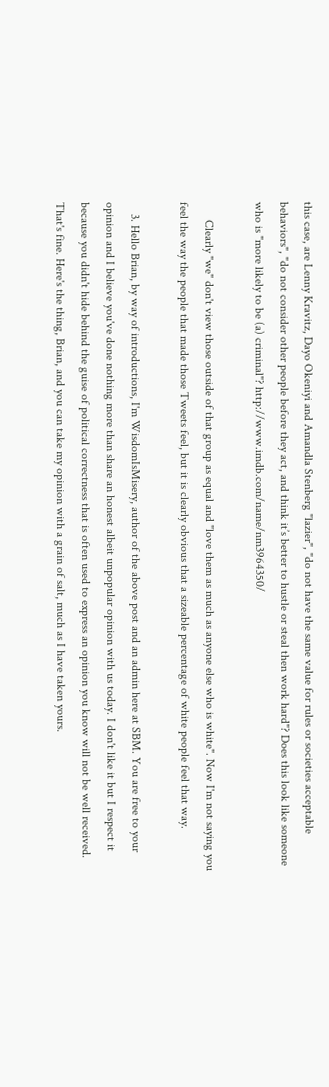this case, are Lenny Kravitz, Dayo Okeniyi and Amandla Stenberg "lazier", "do not have the same value for rules or societies acceptable behaviors", "do not consider other people before they act, and think it’s better to hustle or steal then work hard"? Does this look like someone who is "more likely to be (a) criminal"? http://www.imdb.com/name/nm3964350/

      Clearly "we" don't view those outside of that group as equal and "love them as much as anyone else who is white". Now I'm not saying you feel the way the people that made those Tweets feel, but it is clearly obvious that a sizeable percentage of white people feel that way.

    3. Hello Brian, by way of introductions, I'm WisdomIsMisery, author of the above post and an admin here at SBM. You are free to your opinion and I believe you've done nothing more than share an honest albeit unpopular opinion with us today. I don't like it but I respect it because you didn't hide behind the guise of political correctness that is often used to express an opinion you know will not be well received. That's fine. Here's the thing, Brian, and you can take my opinion with a grain of salt, much as I have taken yours.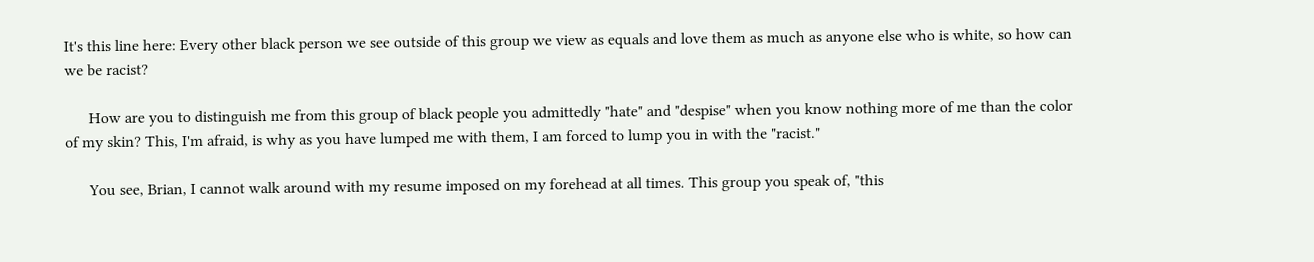It's this line here: Every other black person we see outside of this group we view as equals and love them as much as anyone else who is white, so how can we be racist?

      How are you to distinguish me from this group of black people you admittedly "hate" and "despise" when you know nothing more of me than the color of my skin? This, I'm afraid, is why as you have lumped me with them, I am forced to lump you in with the "racist."

      You see, Brian, I cannot walk around with my resume imposed on my forehead at all times. This group you speak of, "this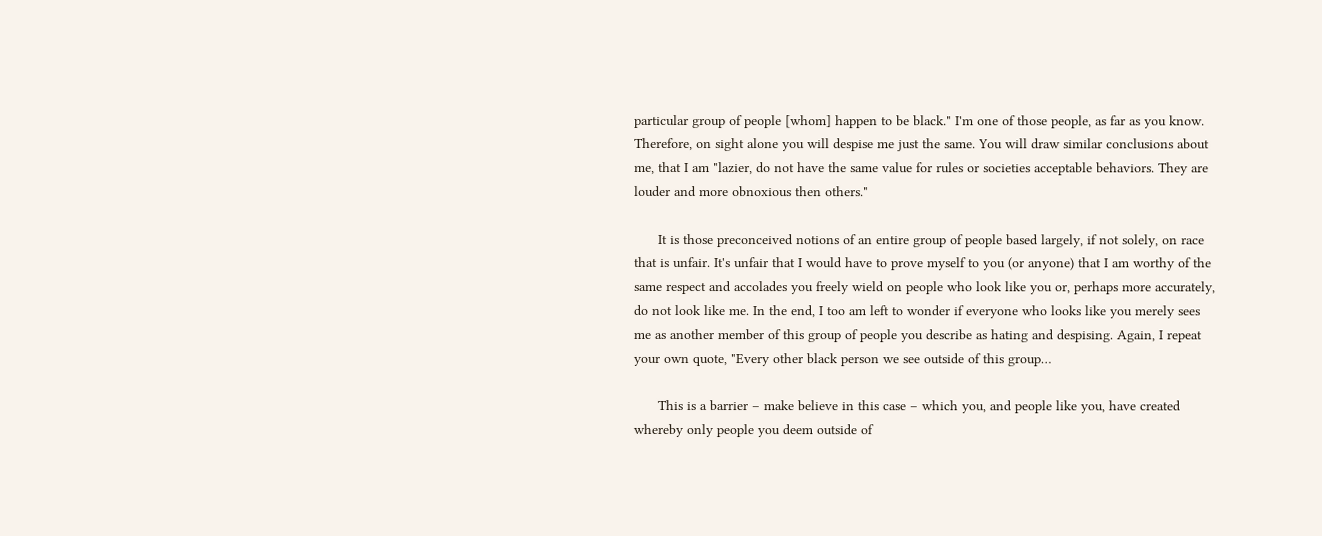particular group of people [whom] happen to be black." I'm one of those people, as far as you know. Therefore, on sight alone you will despise me just the same. You will draw similar conclusions about me, that I am "lazier, do not have the same value for rules or societies acceptable behaviors. They are louder and more obnoxious then others."

      It is those preconceived notions of an entire group of people based largely, if not solely, on race that is unfair. It's unfair that I would have to prove myself to you (or anyone) that I am worthy of the same respect and accolades you freely wield on people who look like you or, perhaps more accurately, do not look like me. In the end, I too am left to wonder if everyone who looks like you merely sees me as another member of this group of people you describe as hating and despising. Again, I repeat your own quote, "Every other black person we see outside of this group…

      This is a barrier – make believe in this case – which you, and people like you, have created whereby only people you deem outside of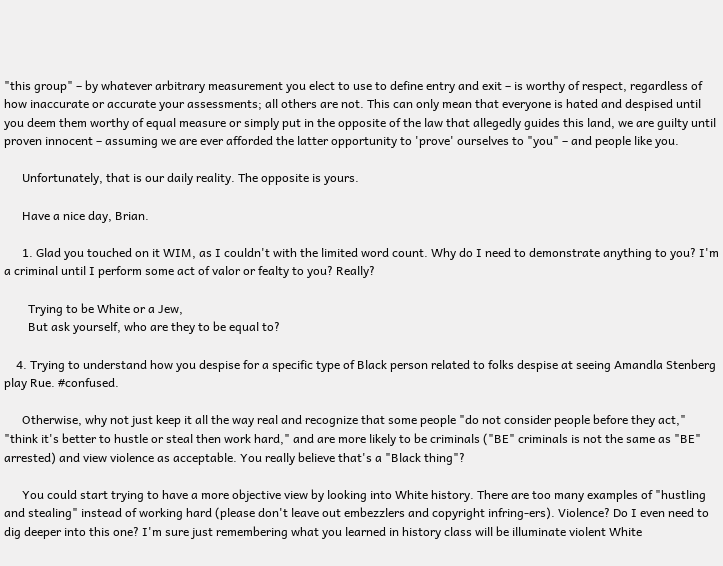"this group" – by whatever arbitrary measurement you elect to use to define entry and exit – is worthy of respect, regardless of how inaccurate or accurate your assessments; all others are not. This can only mean that everyone is hated and despised until you deem them worthy of equal measure or simply put in the opposite of the law that allegedly guides this land, we are guilty until proven innocent – assuming we are ever afforded the latter opportunity to 'prove' ourselves to "you" – and people like you.

      Unfortunately, that is our daily reality. The opposite is yours.

      Have a nice day, Brian.

      1. Glad you touched on it WIM, as I couldn't with the limited word count. Why do I need to demonstrate anything to you? I'm a criminal until I perform some act of valor or fealty to you? Really?

        Trying to be White or a Jew,
        But ask yourself, who are they to be equal to?

    4. Trying to understand how you despise for a specific type of Black person related to folks despise at seeing Amandla Stenberg play Rue. #confused.

      Otherwise, why not just keep it all the way real and recognize that some people "do not consider people before they act," "think it's better to hustle or steal then work hard," and are more likely to be criminals ("BE" criminals is not the same as "BE" arrested) and view violence as acceptable. You really believe that's a "Black thing"?

      You could start trying to have a more objective view by looking into White history. There are too many examples of "hustling and stealing" instead of working hard (please don't leave out embezzlers and copyright infring-ers). Violence? Do I even need to dig deeper into this one? I'm sure just remembering what you learned in history class will be illuminate violent White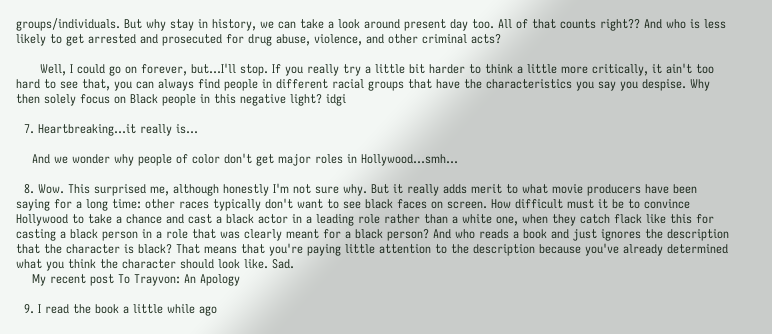groups/individuals. But why stay in history, we can take a look around present day too. All of that counts right?? And who is less likely to get arrested and prosecuted for drug abuse, violence, and other criminal acts?

      Well, I could go on forever, but…I'll stop. If you really try a little bit harder to think a little more critically, it ain't too hard to see that, you can always find people in different racial groups that have the characteristics you say you despise. Why then solely focus on Black people in this negative light? idgi

  7. Heartbreaking…it really is…

    And we wonder why people of color don't get major roles in Hollywood…smh…

  8. Wow. This surprised me, although honestly I'm not sure why. But it really adds merit to what movie producers have been saying for a long time: other races typically don't want to see black faces on screen. How difficult must it be to convince Hollywood to take a chance and cast a black actor in a leading role rather than a white one, when they catch flack like this for casting a black person in a role that was clearly meant for a black person? And who reads a book and just ignores the description that the character is black? That means that you're paying little attention to the description because you've already determined what you think the character should look like. Sad.
    My recent post To Trayvon: An Apology

  9. I read the book a little while ago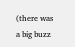(there was a big buzz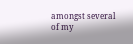amongst several of my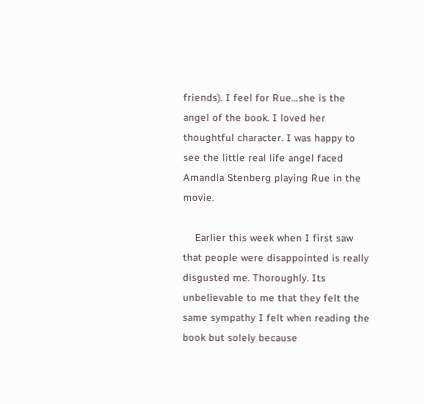friends). I feel for Rue…she is the angel of the book. I loved her thoughtful character. I was happy to see the little real life angel faced Amandla Stenberg playing Rue in the movie.

    Earlier this week when I first saw that people were disappointed is really disgusted me. Thoroughly. Its unbelievable to me that they felt the same sympathy I felt when reading the book but solely because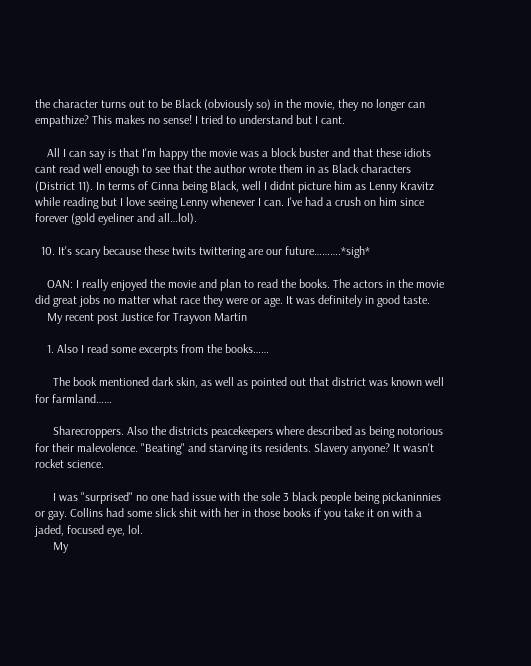the character turns out to be Black (obviously so) in the movie, they no longer can empathize? This makes no sense! I tried to understand but I cant.

    All I can say is that I'm happy the movie was a block buster and that these idiots cant read well enough to see that the author wrote them in as Black characters (District 11). In terms of Cinna being Black, well I didnt picture him as Lenny Kravitz while reading but I love seeing Lenny whenever I can. I've had a crush on him since forever (gold eyeliner and all…lol).

  10. It's scary because these twits twittering are our future……….*sigh*

    OAN: I really enjoyed the movie and plan to read the books. The actors in the movie did great jobs no matter what race they were or age. It was definitely in good taste.
    My recent post Justice for Trayvon Martin

    1. Also I read some excerpts from the books……

      The book mentioned dark skin, as well as pointed out that district was known well for farmland……

      Sharecroppers. Also the districts peacekeepers where described as being notorious for their malevolence. "Beating" and starving its residents. Slavery anyone? It wasn't rocket science.

      I was "surprised" no one had issue with the sole 3 black people being pickaninnies or gay. Collins had some slick shit with her in those books if you take it on with a jaded, focused eye, lol.
      My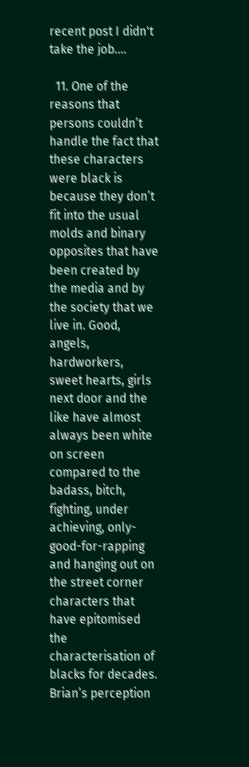recent post I didn't take the job….

  11. One of the reasons that persons couldn’t handle the fact that these characters were black is because they don’t fit into the usual molds and binary opposites that have been created by the media and by the society that we live in. Good, angels, hardworkers, sweet hearts, girls next door and the like have almost always been white on screen compared to the badass, bitch, fighting, under achieving, only-good-for-rapping and hanging out on the street corner characters that have epitomised the characterisation of blacks for decades. Brian’s perception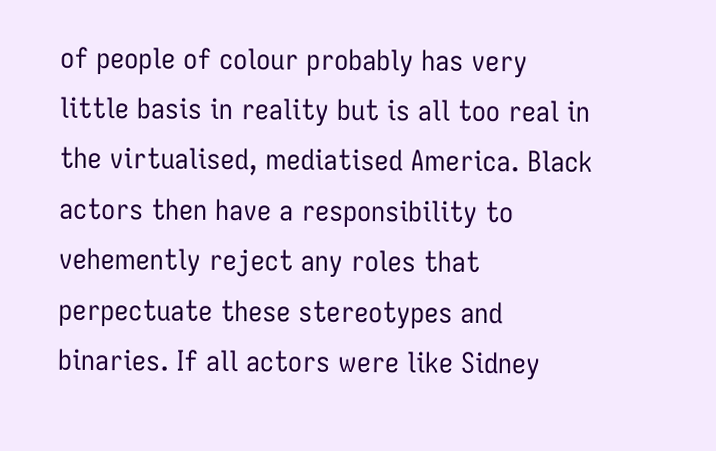of people of colour probably has very little basis in reality but is all too real in the virtualised, mediatised America. Black actors then have a responsibility to vehemently reject any roles that perpectuate these stereotypes and binaries. If all actors were like Sidney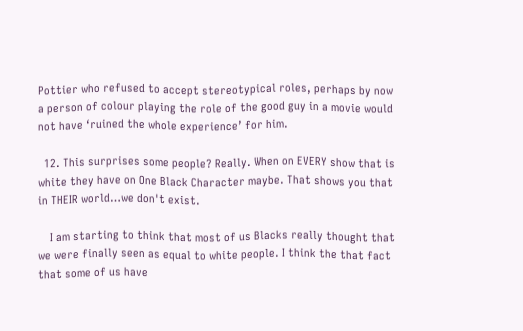Pottier who refused to accept stereotypical roles, perhaps by now a person of colour playing the role of the good guy in a movie would not have ‘ruined the whole experience’ for him.

  12. This surprises some people? Really. When on EVERY show that is white they have on One Black Character maybe. That shows you that in THEIR world…we don't exist.

    I am starting to think that most of us Blacks really thought that we were finally seen as equal to white people. I think the that fact that some of us have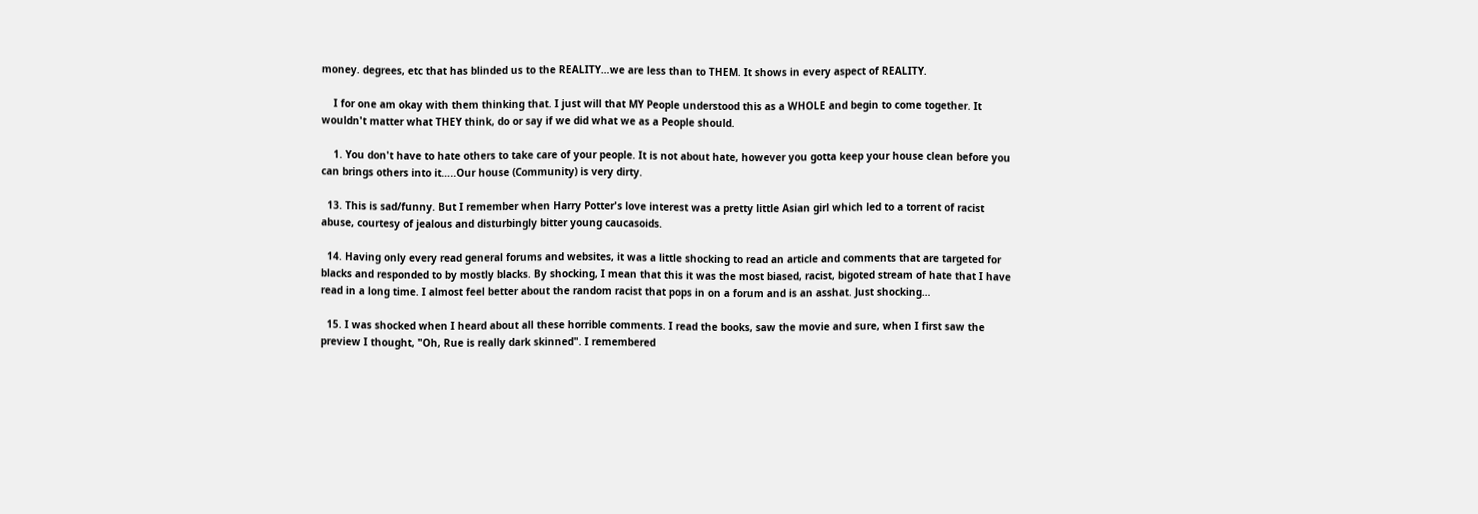money. degrees, etc that has blinded us to the REALITY…we are less than to THEM. It shows in every aspect of REALITY.

    I for one am okay with them thinking that. I just will that MY People understood this as a WHOLE and begin to come together. It wouldn't matter what THEY think, do or say if we did what we as a People should.

    1. You don't have to hate others to take care of your people. It is not about hate, however you gotta keep your house clean before you can brings others into it…..Our house (Community) is very dirty.

  13. This is sad/funny. But I remember when Harry Potter's love interest was a pretty little Asian girl which led to a torrent of racist abuse, courtesy of jealous and disturbingly bitter young caucasoids.

  14. Having only every read general forums and websites, it was a little shocking to read an article and comments that are targeted for blacks and responded to by mostly blacks. By shocking, I mean that this it was the most biased, racist, bigoted stream of hate that I have read in a long time. I almost feel better about the random racist that pops in on a forum and is an asshat. Just shocking…

  15. I was shocked when I heard about all these horrible comments. I read the books, saw the movie and sure, when I first saw the preview I thought, "Oh, Rue is really dark skinned". I remembered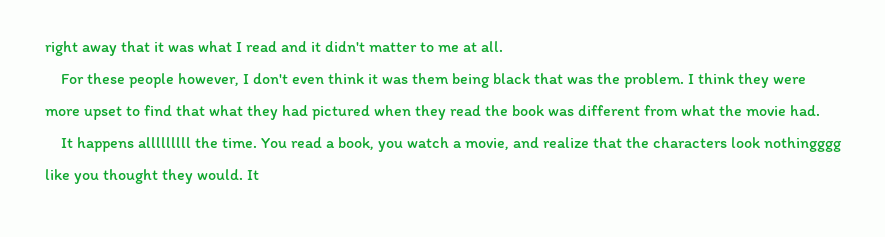right away that it was what I read and it didn't matter to me at all.
    For these people however, I don't even think it was them being black that was the problem. I think they were more upset to find that what they had pictured when they read the book was different from what the movie had.
    It happens alllllllll the time. You read a book, you watch a movie, and realize that the characters look nothingggg like you thought they would. It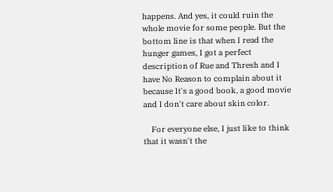happens. And yes, it could ruin the whole movie for some people. But the bottom line is that when I read the hunger games, I got a perfect description of Rue and Thresh and I have No Reason to complain about it because It's a good book, a good movie and I don't care about skin color.

    For everyone else, I just like to think that it wasn't the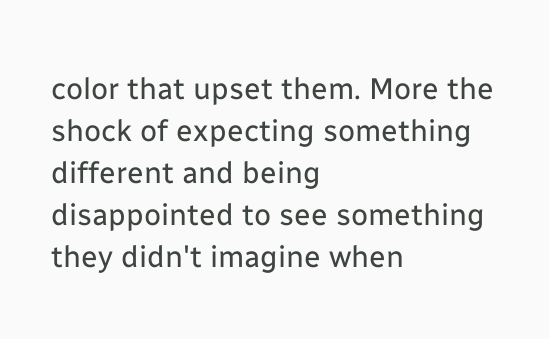color that upset them. More the shock of expecting something different and being disappointed to see something they didn't imagine when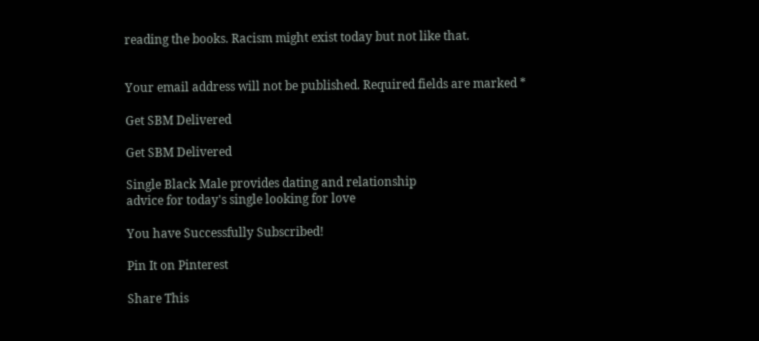reading the books. Racism might exist today but not like that.


Your email address will not be published. Required fields are marked *

Get SBM Delivered

Get SBM Delivered

Single Black Male provides dating and relationship
advice for today's single looking for love

You have Successfully Subscribed!

Pin It on Pinterest

Share This